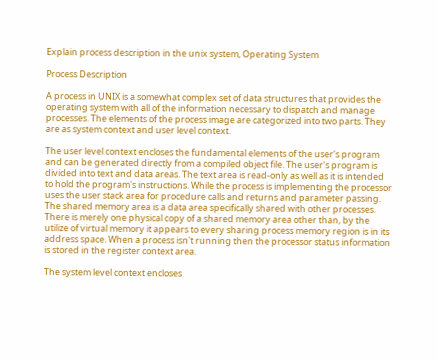Explain process description in the unix system, Operating System

Process Description

A process in UNIX is a somewhat complex set of data structures that provides the operating system with all of the information necessary to dispatch and manage processes. The elements of the process image are categorized into two parts. They are as system context and user level context.

The user level context encloses the fundamental elements of the user's program and can be generated directly from a compiled object file. The user's program is divided into text and data areas. The text area is read-only as well as it is intended to hold the program's instructions. While the process is implementing the processor uses the user stack area for procedure calls and returns and parameter passing. The shared memory area is a data area specifically shared with other processes. There is merely one physical copy of a shared memory area other than, by the utilize of virtual memory it appears to every sharing process memory region is in its address space. When a process isn't running then the processor status information is stored in the register context area.

The system level context encloses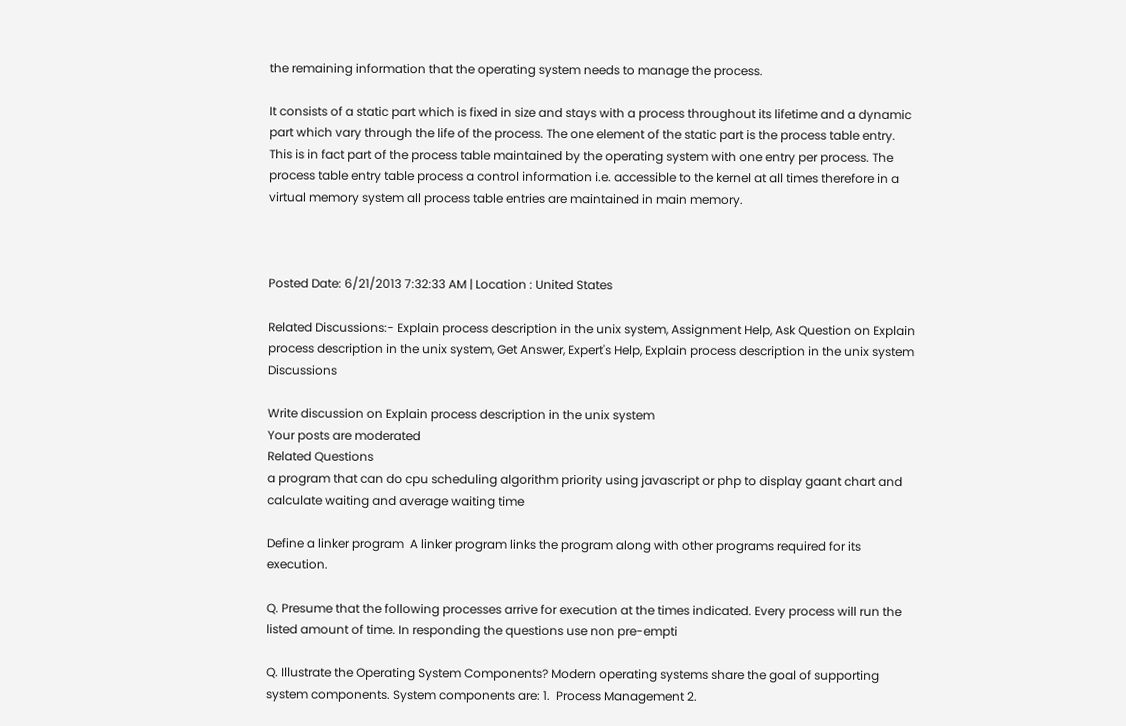the remaining information that the operating system needs to manage the process.

It consists of a static part which is fixed in size and stays with a process throughout its lifetime and a dynamic part which vary through the life of the process. The one element of the static part is the process table entry. This is in fact part of the process table maintained by the operating system with one entry per process. The process table entry table process a control information i.e. accessible to the kernel at all times therefore in a virtual memory system all process table entries are maintained in main memory.



Posted Date: 6/21/2013 7:32:33 AM | Location : United States

Related Discussions:- Explain process description in the unix system, Assignment Help, Ask Question on Explain process description in the unix system, Get Answer, Expert's Help, Explain process description in the unix system Discussions

Write discussion on Explain process description in the unix system
Your posts are moderated
Related Questions
a program that can do cpu scheduling algorithm priority using javascript or php to display gaant chart and calculate waiting and average waiting time

Define a linker program  A linker program links the program along with other programs required for its execution.

Q. Presume that the following processes arrive for execution at the times indicated. Every process will run the listed amount of time. In responding the questions use non pre-empti

Q. Illustrate the Operating System Components? Modern operating systems share the goal of supporting system components. System components are: 1.  Process Management 2.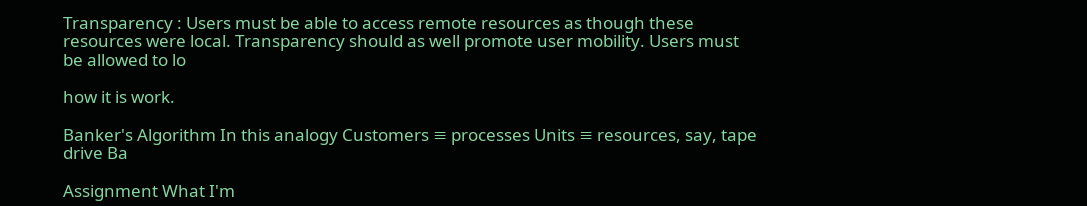Transparency : Users must be able to access remote resources as though these resources were local. Transparency should as well promote user mobility. Users must be allowed to lo

how it is work.

Banker's Algorithm In this analogy Customers ≡ processes Units ≡ resources, say, tape drive Ba

Assignment What I'm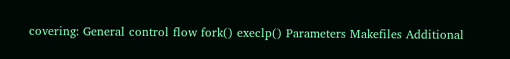covering: General control flow fork() execlp() Parameters Makefiles Additional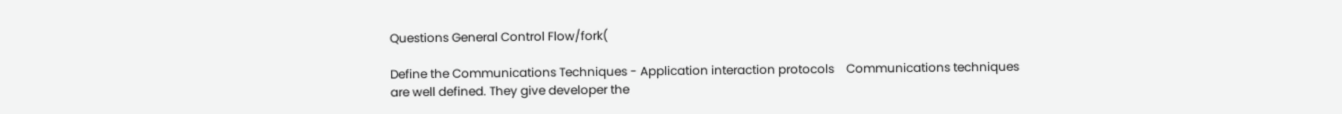Questions General Control Flow/fork(

Define the Communications Techniques - Application interaction protocols    Communications techniques are well defined. They give developer the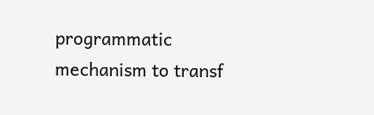programmatic mechanism to transf